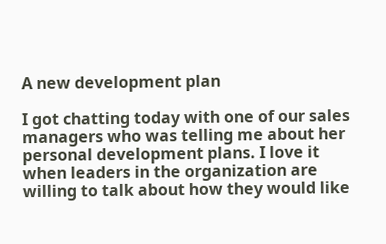A new development plan

I got chatting today with one of our sales managers who was telling me about her personal development plans. I love it when leaders in the organization are willing to talk about how they would like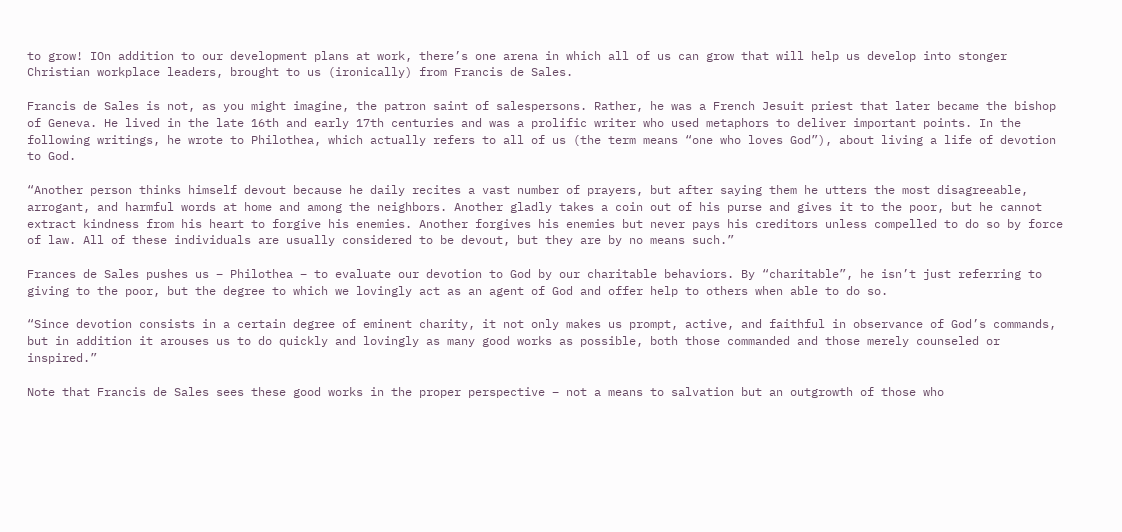to grow! IOn addition to our development plans at work, there’s one arena in which all of us can grow that will help us develop into stonger Christian workplace leaders, brought to us (ironically) from Francis de Sales.

Francis de Sales is not, as you might imagine, the patron saint of salespersons. Rather, he was a French Jesuit priest that later became the bishop of Geneva. He lived in the late 16th and early 17th centuries and was a prolific writer who used metaphors to deliver important points. In the following writings, he wrote to Philothea, which actually refers to all of us (the term means “one who loves God”), about living a life of devotion to God.

“Another person thinks himself devout because he daily recites a vast number of prayers, but after saying them he utters the most disagreeable, arrogant, and harmful words at home and among the neighbors. Another gladly takes a coin out of his purse and gives it to the poor, but he cannot extract kindness from his heart to forgive his enemies. Another forgives his enemies but never pays his creditors unless compelled to do so by force of law. All of these individuals are usually considered to be devout, but they are by no means such.”

Frances de Sales pushes us – Philothea – to evaluate our devotion to God by our charitable behaviors. By “charitable”, he isn’t just referring to giving to the poor, but the degree to which we lovingly act as an agent of God and offer help to others when able to do so.

“Since devotion consists in a certain degree of eminent charity, it not only makes us prompt, active, and faithful in observance of God’s commands, but in addition it arouses us to do quickly and lovingly as many good works as possible, both those commanded and those merely counseled or inspired.”

Note that Francis de Sales sees these good works in the proper perspective – not a means to salvation but an outgrowth of those who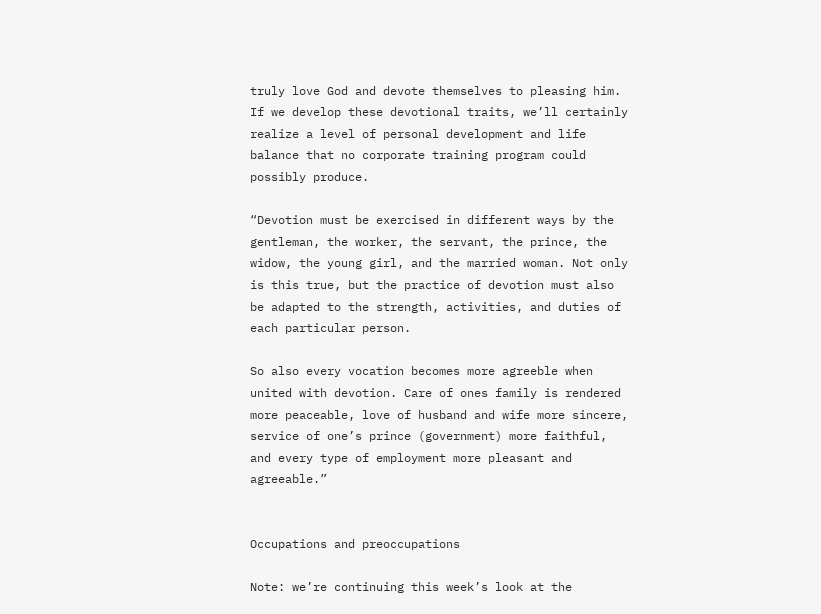truly love God and devote themselves to pleasing him. If we develop these devotional traits, we’ll certainly realize a level of personal development and life balance that no corporate training program could possibly produce.

“Devotion must be exercised in different ways by the gentleman, the worker, the servant, the prince, the widow, the young girl, and the married woman. Not only is this true, but the practice of devotion must also be adapted to the strength, activities, and duties of each particular person.

So also every vocation becomes more agreeble when united with devotion. Care of ones family is rendered more peaceable, love of husband and wife more sincere, service of one’s prince (government) more faithful, and every type of employment more pleasant and agreeable.”


Occupations and preoccupations

Note: we’re continuing this week’s look at the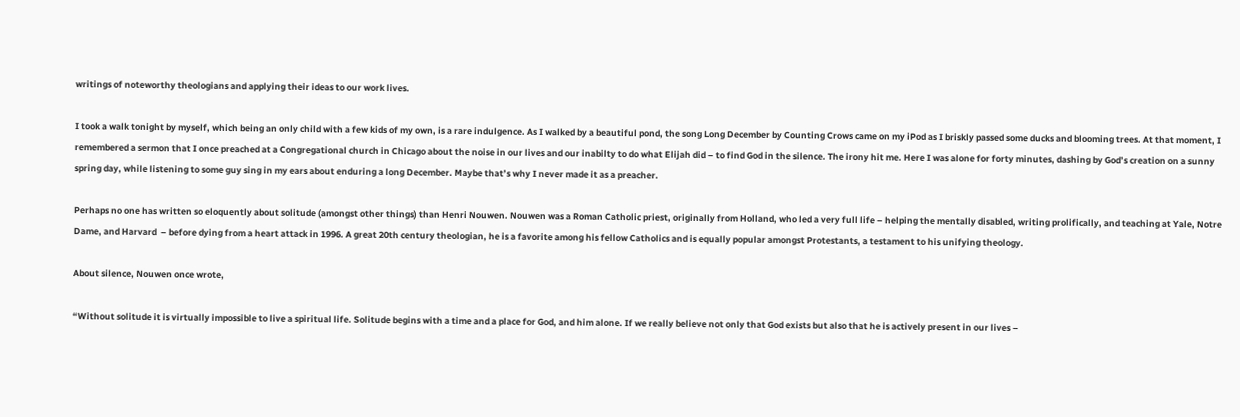writings of noteworthy theologians and applying their ideas to our work lives.

I took a walk tonight by myself, which being an only child with a few kids of my own, is a rare indulgence. As I walked by a beautiful pond, the song Long December by Counting Crows came on my iPod as I briskly passed some ducks and blooming trees. At that moment, I remembered a sermon that I once preached at a Congregational church in Chicago about the noise in our lives and our inabilty to do what Elijah did – to find God in the silence. The irony hit me. Here I was alone for forty minutes, dashing by God’s creation on a sunny spring day, while listening to some guy sing in my ears about enduring a long December. Maybe that’s why I never made it as a preacher.

Perhaps no one has written so eloquently about solitude (amongst other things) than Henri Nouwen. Nouwen was a Roman Catholic priest, originally from Holland, who led a very full life – helping the mentally disabled, writing prolifically, and teaching at Yale, Notre Dame, and Harvard  – before dying from a heart attack in 1996. A great 20th century theologian, he is a favorite among his fellow Catholics and is equally popular amongst Protestants, a testament to his unifying theology.

About silence, Nouwen once wrote,

“Without solitude it is virtually impossible to live a spiritual life. Solitude begins with a time and a place for God, and him alone. If we really believe not only that God exists but also that he is actively present in our lives –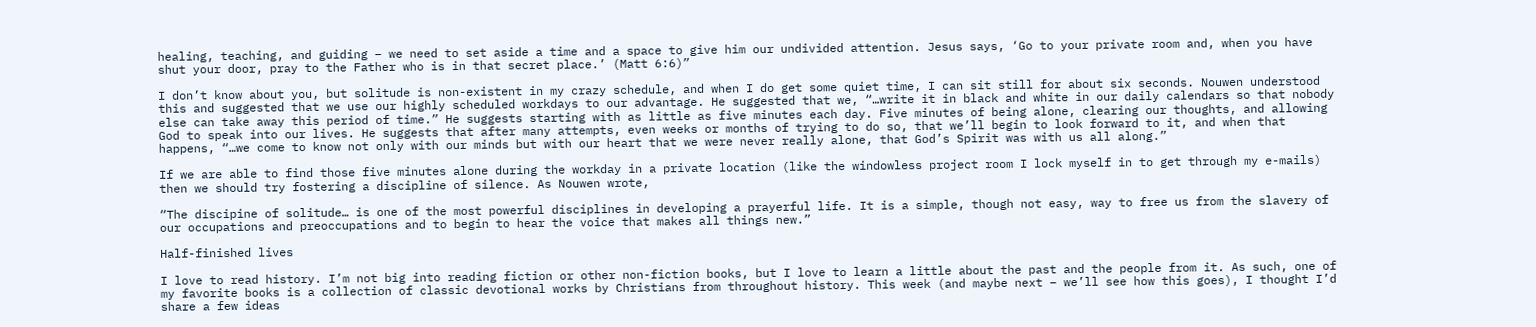healing, teaching, and guiding – we need to set aside a time and a space to give him our undivided attention. Jesus says, ‘Go to your private room and, when you have shut your door, pray to the Father who is in that secret place.’ (Matt 6:6)”

I don’t know about you, but solitude is non-existent in my crazy schedule, and when I do get some quiet time, I can sit still for about six seconds. Nouwen understood this and suggested that we use our highly scheduled workdays to our advantage. He suggested that we, “…write it in black and white in our daily calendars so that nobody else can take away this period of time.” He suggests starting with as little as five minutes each day. Five minutes of being alone, clearing our thoughts, and allowing God to speak into our lives. He suggests that after many attempts, even weeks or months of trying to do so, that we’ll begin to look forward to it, and when that happens, “…we come to know not only with our minds but with our heart that we were never really alone, that God’s Spirit was with us all along.”

If we are able to find those five minutes alone during the workday in a private location (like the windowless project room I lock myself in to get through my e-mails) then we should try fostering a discipline of silence. As Nouwen wrote,

“The discipine of solitude… is one of the most powerful disciplines in developing a prayerful life. It is a simple, though not easy, way to free us from the slavery of our occupations and preoccupations and to begin to hear the voice that makes all things new.”

Half-finished lives

I love to read history. I’m not big into reading fiction or other non-fiction books, but I love to learn a little about the past and the people from it. As such, one of my favorite books is a collection of classic devotional works by Christians from throughout history. This week (and maybe next – we’ll see how this goes), I thought I’d share a few ideas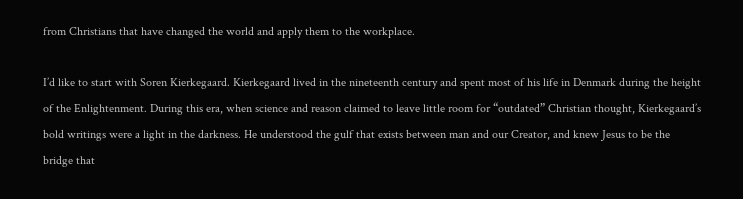from Christians that have changed the world and apply them to the workplace.

I’d like to start with Soren Kierkegaard. Kierkegaard lived in the nineteenth century and spent most of his life in Denmark during the height of the Enlightenment. During this era, when science and reason claimed to leave little room for “outdated” Christian thought, Kierkegaard’s bold writings were a light in the darkness. He understood the gulf that exists between man and our Creator, and knew Jesus to be the bridge that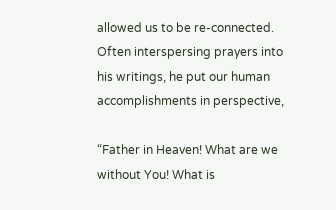allowed us to be re-connected. Often interspersing prayers into his writings, he put our human accomplishments in perspective,

“Father in Heaven! What are we without You! What is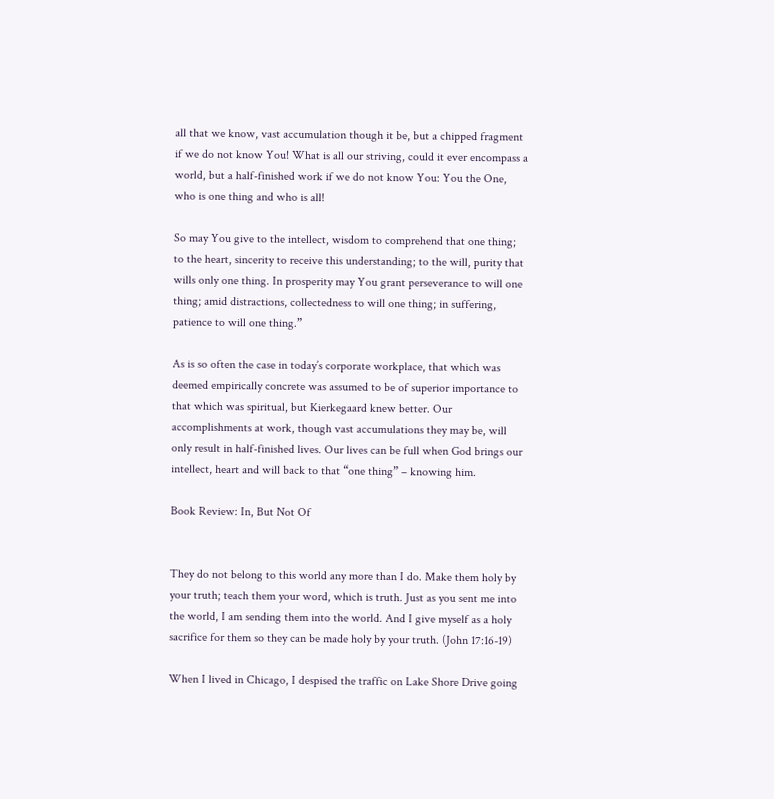all that we know, vast accumulation though it be, but a chipped fragment if we do not know You! What is all our striving, could it ever encompass a world, but a half-finished work if we do not know You: You the One, who is one thing and who is all!

So may You give to the intellect, wisdom to comprehend that one thing; to the heart, sincerity to receive this understanding; to the will, purity that wills only one thing. In prosperity may You grant perseverance to will one thing; amid distractions, collectedness to will one thing; in suffering, patience to will one thing.”

As is so often the case in today’s corporate workplace, that which was deemed empirically concrete was assumed to be of superior importance to that which was spiritual, but Kierkegaard knew better. Our accomplishments at work, though vast accumulations they may be, will only result in half-finished lives. Our lives can be full when God brings our intellect, heart and will back to that “one thing” – knowing him.

Book Review: In, But Not Of


They do not belong to this world any more than I do. Make them holy by your truth; teach them your word, which is truth. Just as you sent me into the world, I am sending them into the world. And I give myself as a holy sacrifice for them so they can be made holy by your truth. (John 17:16-19)

When I lived in Chicago, I despised the traffic on Lake Shore Drive going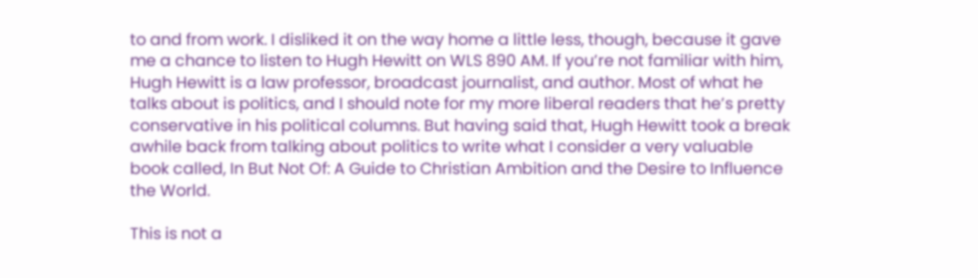to and from work. I disliked it on the way home a little less, though, because it gave me a chance to listen to Hugh Hewitt on WLS 890 AM. If you’re not familiar with him, Hugh Hewitt is a law professor, broadcast journalist, and author. Most of what he talks about is politics, and I should note for my more liberal readers that he’s pretty conservative in his political columns. But having said that, Hugh Hewitt took a break awhile back from talking about politics to write what I consider a very valuable book called, In But Not Of: A Guide to Christian Ambition and the Desire to Influence the World.

This is not a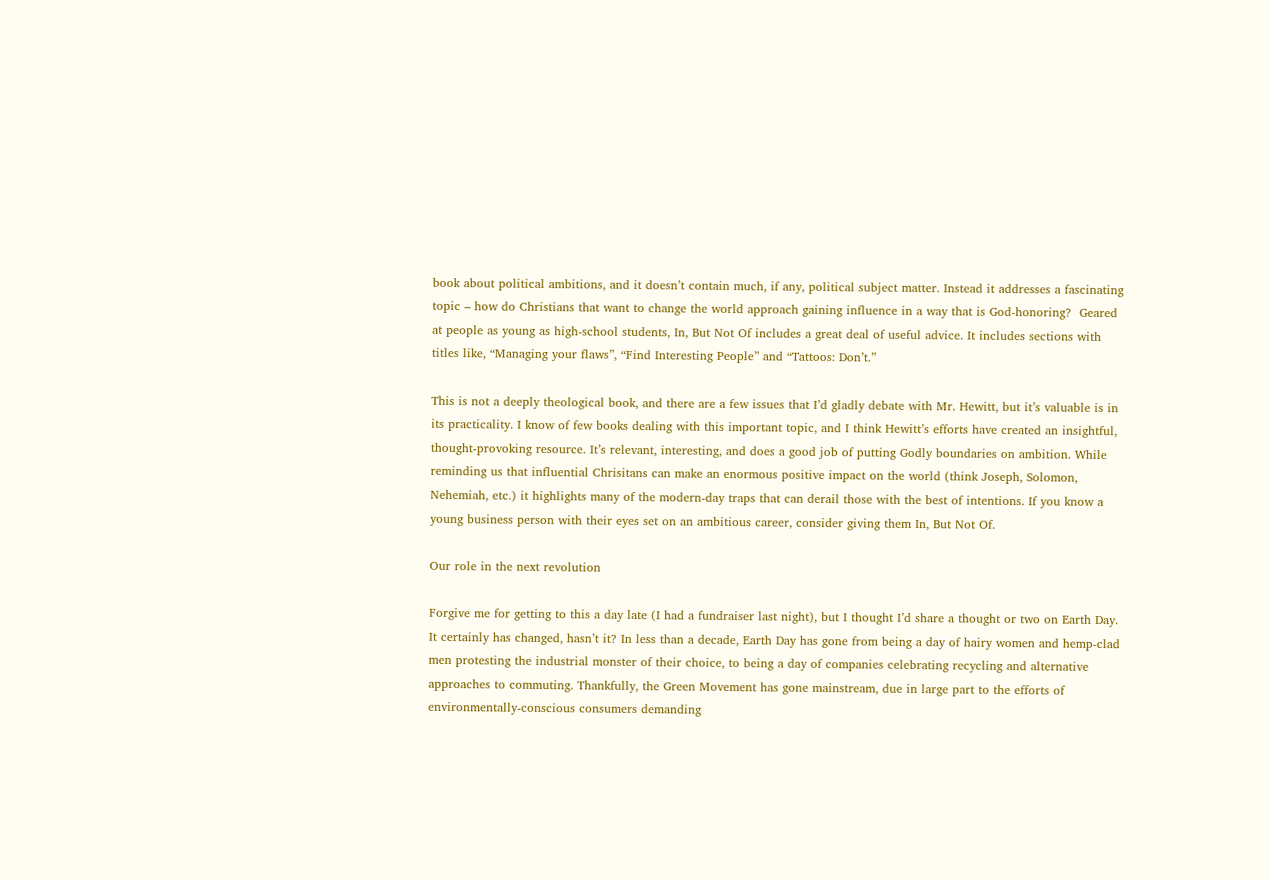book about political ambitions, and it doesn’t contain much, if any, political subject matter. Instead it addresses a fascinating topic – how do Christians that want to change the world approach gaining influence in a way that is God-honoring?  Geared at people as young as high-school students, In, But Not Of includes a great deal of useful advice. It includes sections with titles like, “Managing your flaws”, “Find Interesting People” and “Tattoos: Don’t.”

This is not a deeply theological book, and there are a few issues that I’d gladly debate with Mr. Hewitt, but it’s valuable is in its practicality. I know of few books dealing with this important topic, and I think Hewitt’s efforts have created an insightful, thought-provoking resource. It’s relevant, interesting, and does a good job of putting Godly boundaries on ambition. While reminding us that influential Chrisitans can make an enormous positive impact on the world (think Joseph, Solomon, Nehemiah, etc.) it highlights many of the modern-day traps that can derail those with the best of intentions. If you know a young business person with their eyes set on an ambitious career, consider giving them In, But Not Of.

Our role in the next revolution

Forgive me for getting to this a day late (I had a fundraiser last night), but I thought I’d share a thought or two on Earth Day. It certainly has changed, hasn’t it? In less than a decade, Earth Day has gone from being a day of hairy women and hemp-clad men protesting the industrial monster of their choice, to being a day of companies celebrating recycling and alternative approaches to commuting. Thankfully, the Green Movement has gone mainstream, due in large part to the efforts of environmentally-conscious consumers demanding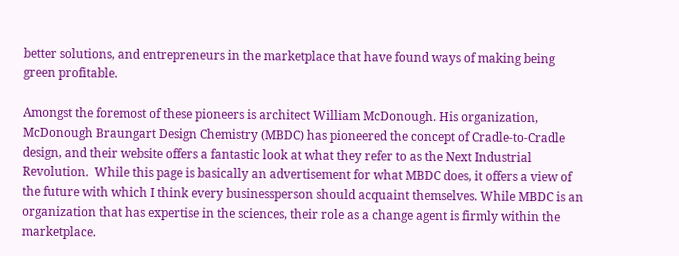better solutions, and entrepreneurs in the marketplace that have found ways of making being green profitable.

Amongst the foremost of these pioneers is architect William McDonough. His organization, McDonough Braungart Design Chemistry (MBDC) has pioneered the concept of Cradle-to-Cradle design, and their website offers a fantastic look at what they refer to as the Next Industrial Revolution.  While this page is basically an advertisement for what MBDC does, it offers a view of the future with which I think every businessperson should acquaint themselves. While MBDC is an organization that has expertise in the sciences, their role as a change agent is firmly within the marketplace.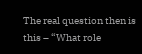The real question then is this – “What role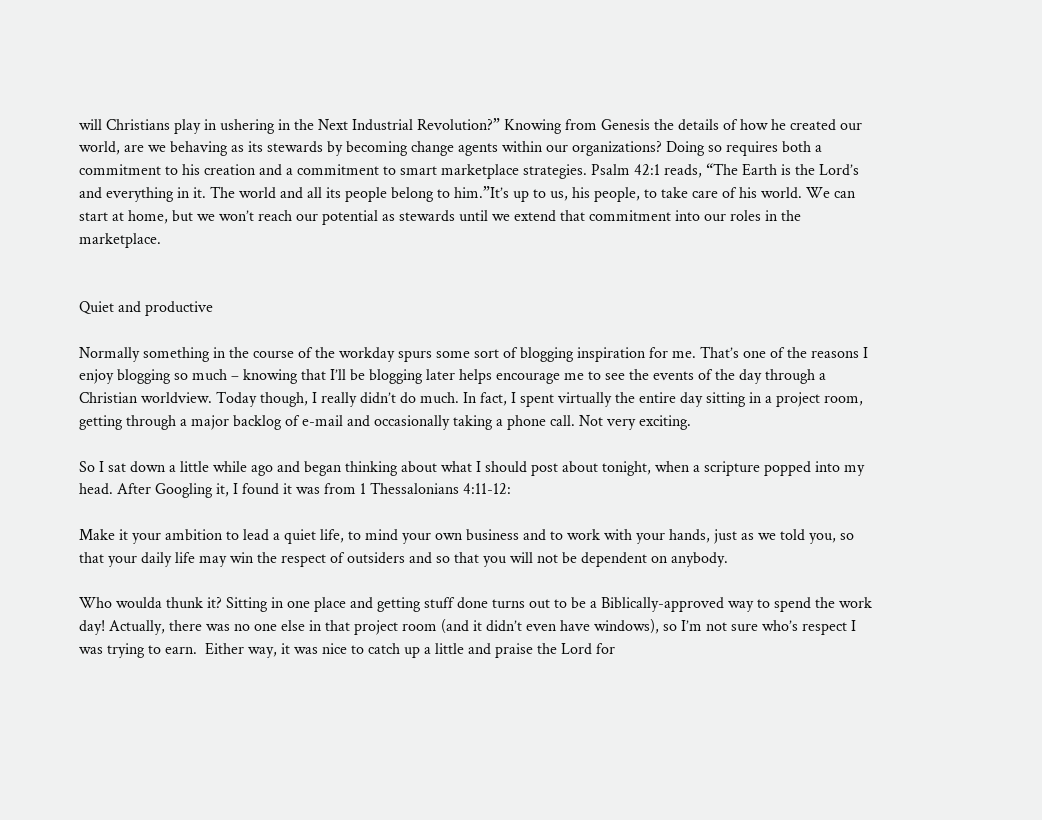will Christians play in ushering in the Next Industrial Revolution?” Knowing from Genesis the details of how he created our world, are we behaving as its stewards by becoming change agents within our organizations? Doing so requires both a commitment to his creation and a commitment to smart marketplace strategies. Psalm 42:1 reads, “The Earth is the Lord’s and everything in it. The world and all its people belong to him.”It’s up to us, his people, to take care of his world. We can start at home, but we won’t reach our potential as stewards until we extend that commitment into our roles in the marketplace.


Quiet and productive

Normally something in the course of the workday spurs some sort of blogging inspiration for me. That’s one of the reasons I enjoy blogging so much – knowing that I’ll be blogging later helps encourage me to see the events of the day through a Christian worldview. Today though, I really didn’t do much. In fact, I spent virtually the entire day sitting in a project room, getting through a major backlog of e-mail and occasionally taking a phone call. Not very exciting.

So I sat down a little while ago and began thinking about what I should post about tonight, when a scripture popped into my head. After Googling it, I found it was from 1 Thessalonians 4:11-12:

Make it your ambition to lead a quiet life, to mind your own business and to work with your hands, just as we told you, so that your daily life may win the respect of outsiders and so that you will not be dependent on anybody.

Who woulda thunk it? Sitting in one place and getting stuff done turns out to be a Biblically-approved way to spend the work day! Actually, there was no one else in that project room (and it didn’t even have windows), so I’m not sure who’s respect I was trying to earn.  Either way, it was nice to catch up a little and praise the Lord for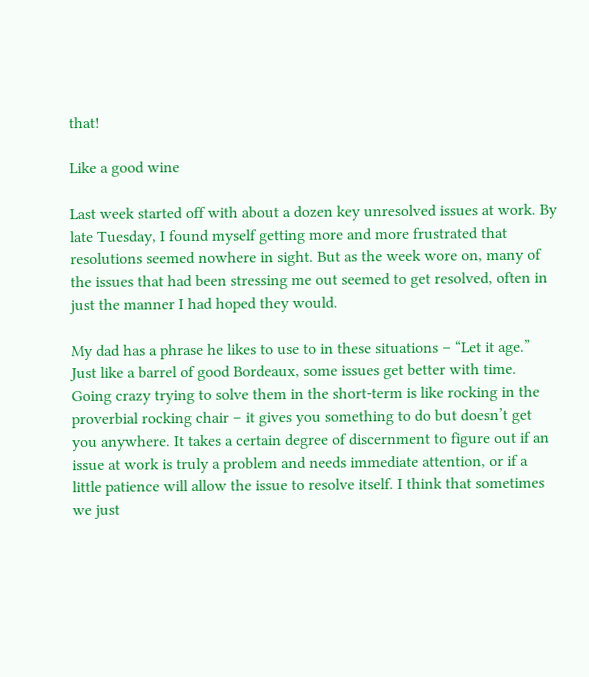that!

Like a good wine

Last week started off with about a dozen key unresolved issues at work. By late Tuesday, I found myself getting more and more frustrated that resolutions seemed nowhere in sight. But as the week wore on, many of the issues that had been stressing me out seemed to get resolved, often in just the manner I had hoped they would.

My dad has a phrase he likes to use to in these situations – “Let it age.” Just like a barrel of good Bordeaux, some issues get better with time. Going crazy trying to solve them in the short-term is like rocking in the proverbial rocking chair – it gives you something to do but doesn’t get you anywhere. It takes a certain degree of discernment to figure out if an issue at work is truly a problem and needs immediate attention, or if a little patience will allow the issue to resolve itself. I think that sometimes we just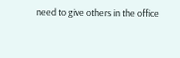need to give others in the office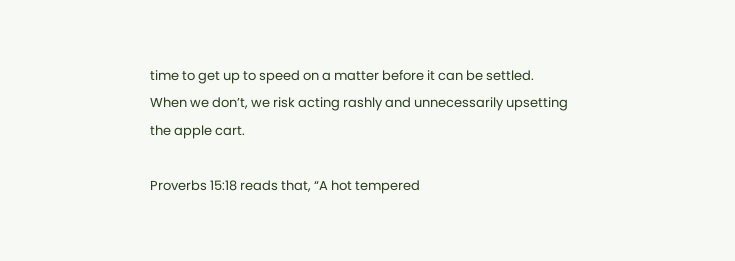time to get up to speed on a matter before it can be settled. When we don’t, we risk acting rashly and unnecessarily upsetting the apple cart.

Proverbs 15:18 reads that, “A hot tempered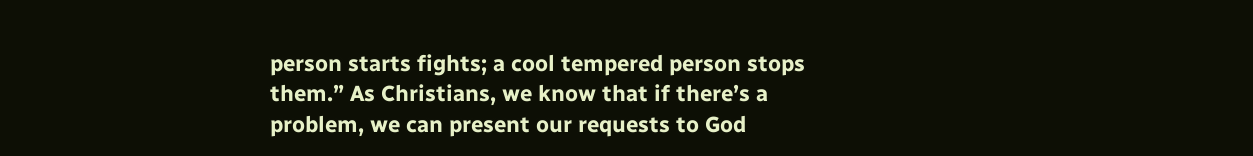person starts fights; a cool tempered person stops them.” As Christians, we know that if there’s a problem, we can present our requests to God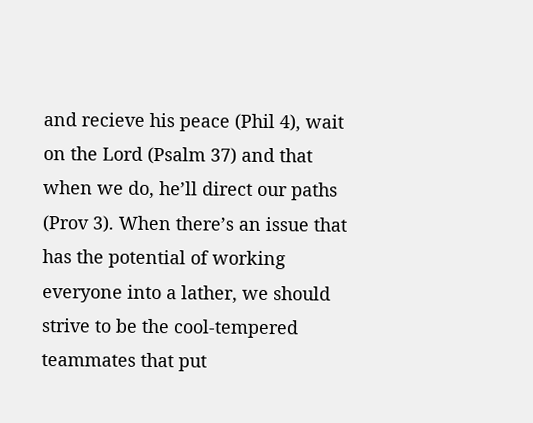and recieve his peace (Phil 4), wait on the Lord (Psalm 37) and that when we do, he’ll direct our paths (Prov 3). When there’s an issue that has the potential of working everyone into a lather, we should strive to be the cool-tempered teammates that put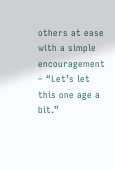others at ease with a simple encouragement – “Let’s let this one age a bit.”